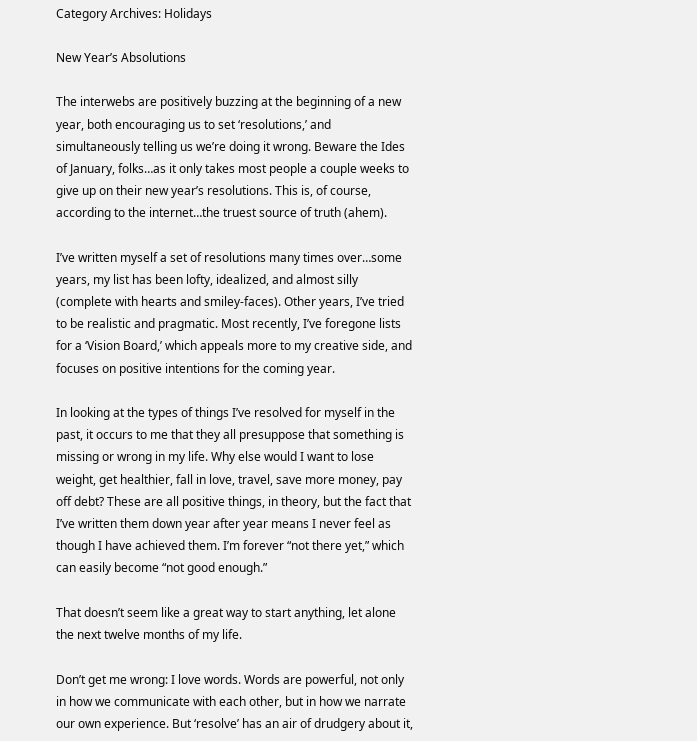Category Archives: Holidays

New Year’s Absolutions

The interwebs are positively buzzing at the beginning of a new year, both encouraging us to set ‘resolutions,’ and simultaneously telling us we’re doing it wrong. Beware the Ides of January, folks…as it only takes most people a couple weeks to give up on their new year’s resolutions. This is, of course, according to the internet…the truest source of truth (ahem).

I’ve written myself a set of resolutions many times over…some years, my list has been lofty, idealized, and almost silly (complete with hearts and smiley-faces). Other years, I’ve tried to be realistic and pragmatic. Most recently, I’ve foregone lists for a ‘Vision Board,’ which appeals more to my creative side, and focuses on positive intentions for the coming year.

In looking at the types of things I’ve resolved for myself in the past, it occurs to me that they all presuppose that something is missing or wrong in my life. Why else would I want to lose weight, get healthier, fall in love, travel, save more money, pay off debt? These are all positive things, in theory, but the fact that I’ve written them down year after year means I never feel as though I have achieved them. I’m forever “not there yet,” which can easily become “not good enough.”

That doesn’t seem like a great way to start anything, let alone the next twelve months of my life.

Don’t get me wrong: I love words. Words are powerful, not only in how we communicate with each other, but in how we narrate our own experience. But ‘resolve’ has an air of drudgery about it,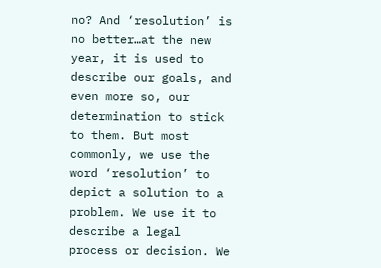no? And ‘resolution’ is no better…at the new year, it is used to describe our goals, and even more so, our determination to stick to them. But most commonly, we use the word ‘resolution’ to depict a solution to a problem. We use it to describe a legal process or decision. We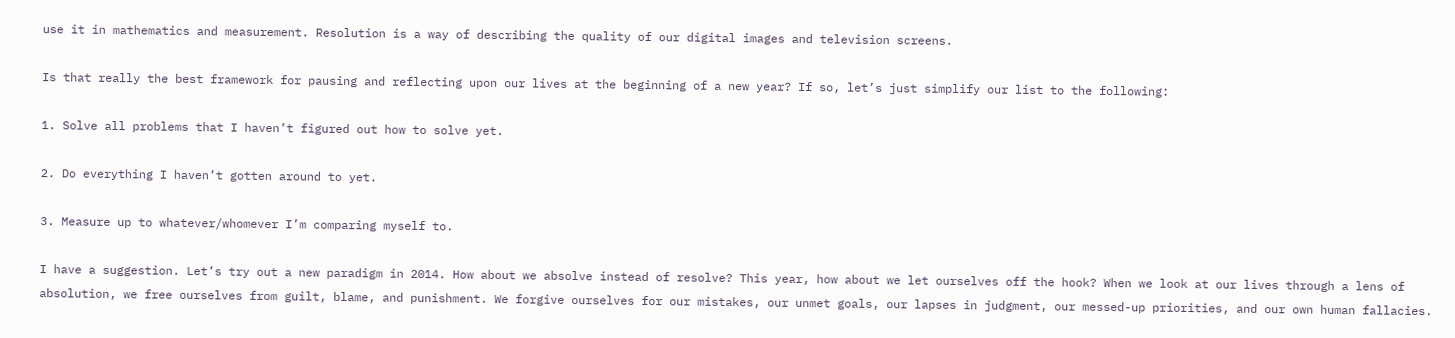use it in mathematics and measurement. Resolution is a way of describing the quality of our digital images and television screens.

Is that really the best framework for pausing and reflecting upon our lives at the beginning of a new year? If so, let’s just simplify our list to the following:

1. Solve all problems that I haven’t figured out how to solve yet.

2. Do everything I haven’t gotten around to yet.

3. Measure up to whatever/whomever I’m comparing myself to.

I have a suggestion. Let’s try out a new paradigm in 2014. How about we absolve instead of resolve? This year, how about we let ourselves off the hook? When we look at our lives through a lens of absolution, we free ourselves from guilt, blame, and punishment. We forgive ourselves for our mistakes, our unmet goals, our lapses in judgment, our messed-up priorities, and our own human fallacies.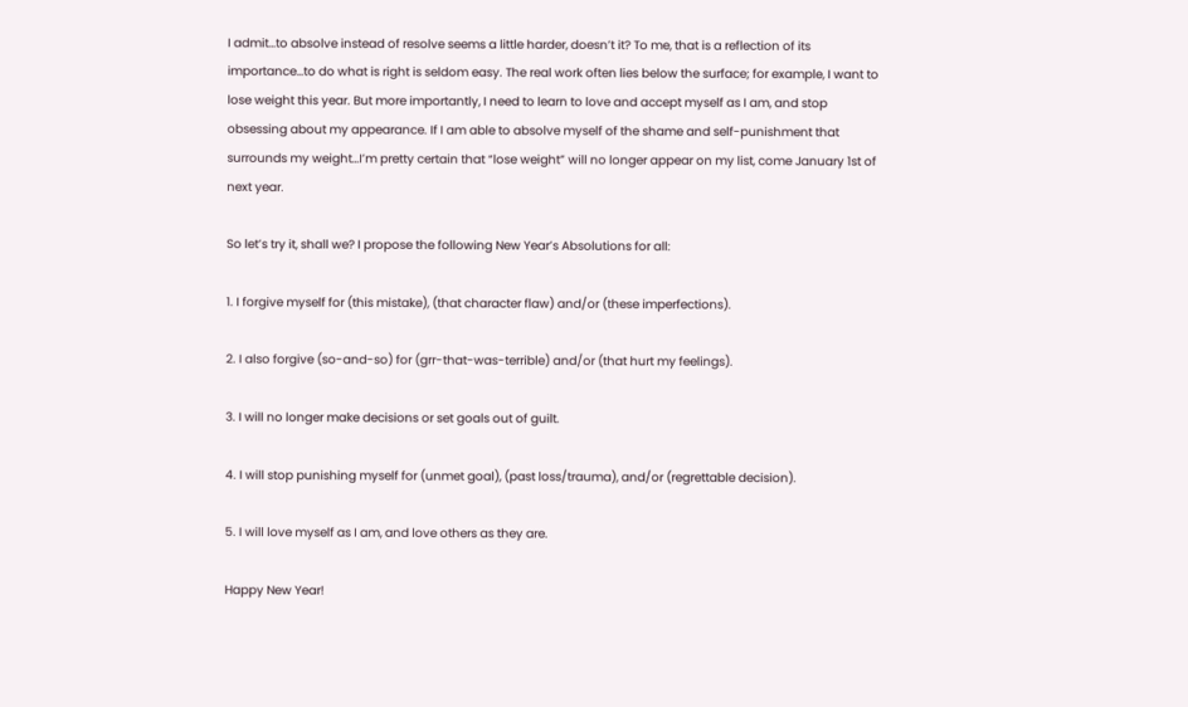I admit…to absolve instead of resolve seems a little harder, doesn’t it? To me, that is a reflection of its importance…to do what is right is seldom easy. The real work often lies below the surface; for example, I want to lose weight this year. But more importantly, I need to learn to love and accept myself as I am, and stop obsessing about my appearance. If I am able to absolve myself of the shame and self-punishment that surrounds my weight…I’m pretty certain that “lose weight” will no longer appear on my list, come January 1st of next year.

So let’s try it, shall we? I propose the following New Year’s Absolutions for all:

1. I forgive myself for (this mistake), (that character flaw) and/or (these imperfections).

2. I also forgive (so-and-so) for (grr-that-was-terrible) and/or (that hurt my feelings).

3. I will no longer make decisions or set goals out of guilt.

4. I will stop punishing myself for (unmet goal), (past loss/trauma), and/or (regrettable decision).

5. I will love myself as I am, and love others as they are.

Happy New Year!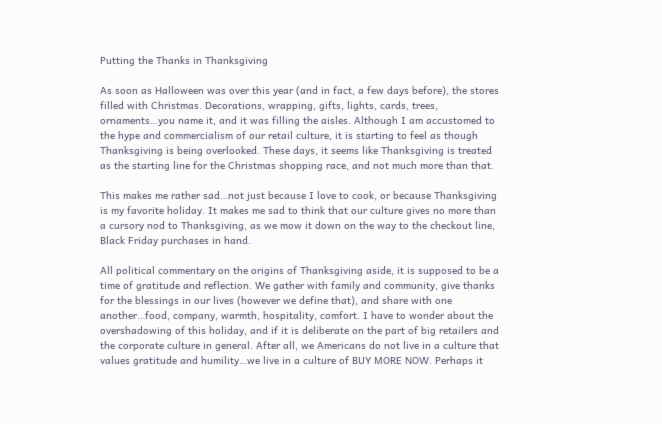Putting the Thanks in Thanksgiving

As soon as Halloween was over this year (and in fact, a few days before), the stores filled with Christmas. Decorations, wrapping, gifts, lights, cards, trees, ornaments…you name it, and it was filling the aisles. Although I am accustomed to the hype and commercialism of our retail culture, it is starting to feel as though Thanksgiving is being overlooked. These days, it seems like Thanksgiving is treated as the starting line for the Christmas shopping race, and not much more than that.

This makes me rather sad…not just because I love to cook, or because Thanksgiving is my favorite holiday. It makes me sad to think that our culture gives no more than a cursory nod to Thanksgiving, as we mow it down on the way to the checkout line, Black Friday purchases in hand.

All political commentary on the origins of Thanksgiving aside, it is supposed to be a time of gratitude and reflection. We gather with family and community, give thanks for the blessings in our lives (however we define that), and share with one another…food, company, warmth, hospitality, comfort. I have to wonder about the overshadowing of this holiday, and if it is deliberate on the part of big retailers and the corporate culture in general. After all, we Americans do not live in a culture that values gratitude and humility…we live in a culture of BUY MORE NOW. Perhaps it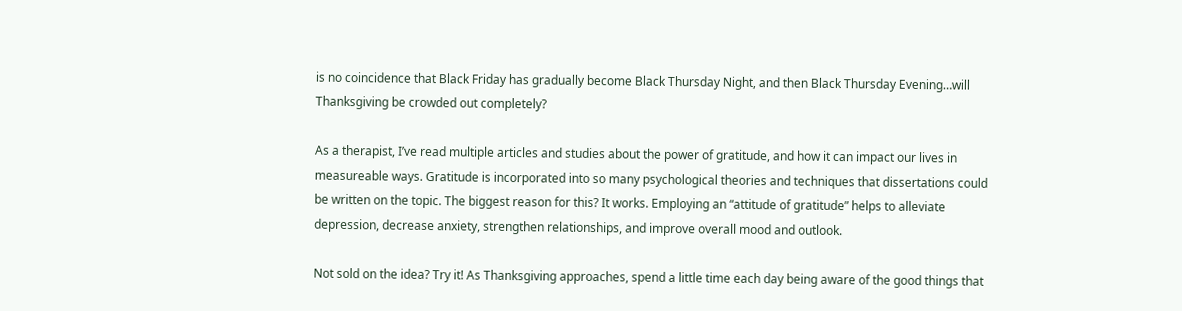is no coincidence that Black Friday has gradually become Black Thursday Night, and then Black Thursday Evening…will Thanksgiving be crowded out completely?

As a therapist, I’ve read multiple articles and studies about the power of gratitude, and how it can impact our lives in measureable ways. Gratitude is incorporated into so many psychological theories and techniques that dissertations could be written on the topic. The biggest reason for this? It works. Employing an “attitude of gratitude” helps to alleviate depression, decrease anxiety, strengthen relationships, and improve overall mood and outlook.

Not sold on the idea? Try it! As Thanksgiving approaches, spend a little time each day being aware of the good things that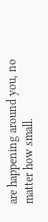are happening around you, no matter how small.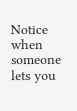Notice when someone lets you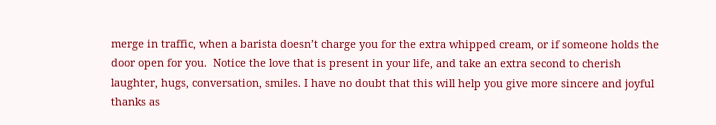merge in traffic, when a barista doesn’t charge you for the extra whipped cream, or if someone holds the door open for you.  Notice the love that is present in your life, and take an extra second to cherish laughter, hugs, conversation, smiles. I have no doubt that this will help you give more sincere and joyful thanks as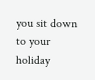you sit down to your holiday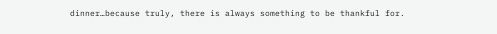dinner…because truly, there is always something to be thankful for.